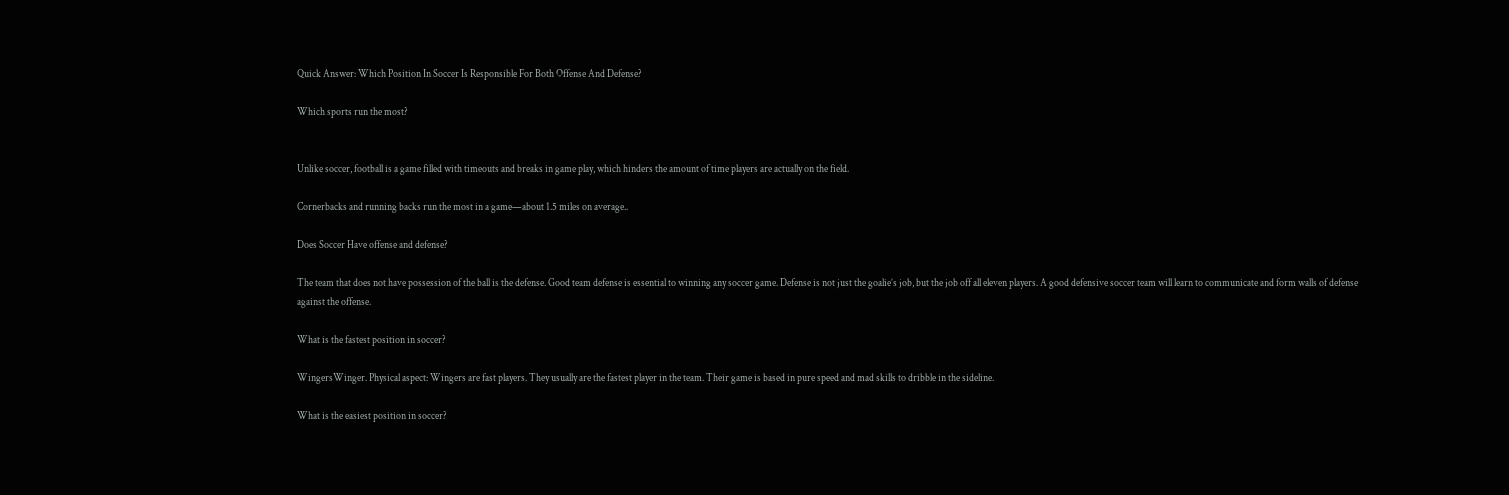Quick Answer: Which Position In Soccer Is Responsible For Both Offense And Defense?

Which sports run the most?


Unlike soccer, football is a game filled with timeouts and breaks in game play, which hinders the amount of time players are actually on the field.

Cornerbacks and running backs run the most in a game—about 1.5 miles on average..

Does Soccer Have offense and defense?

The team that does not have possession of the ball is the defense. Good team defense is essential to winning any soccer game. Defense is not just the goalie’s job, but the job off all eleven players. A good defensive soccer team will learn to communicate and form walls of defense against the offense.

What is the fastest position in soccer?

WingersWinger. Physical aspect: Wingers are fast players. They usually are the fastest player in the team. Their game is based in pure speed and mad skills to dribble in the sideline.

What is the easiest position in soccer?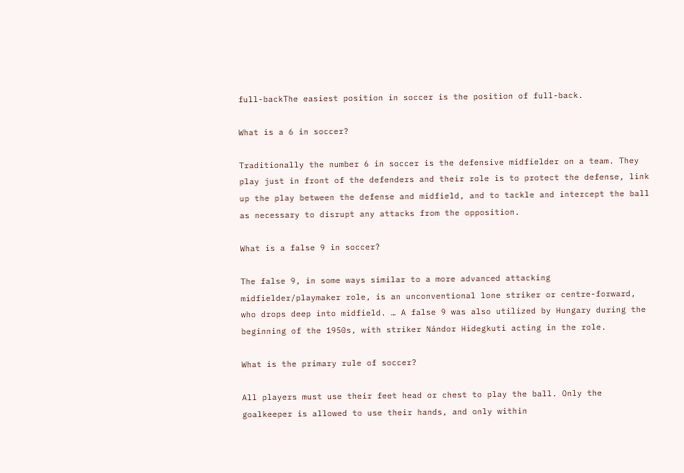full-backThe easiest position in soccer is the position of full-back.

What is a 6 in soccer?

Traditionally the number 6 in soccer is the defensive midfielder on a team. They play just in front of the defenders and their role is to protect the defense, link up the play between the defense and midfield, and to tackle and intercept the ball as necessary to disrupt any attacks from the opposition.

What is a false 9 in soccer?

The false 9, in some ways similar to a more advanced attacking midfielder/playmaker role, is an unconventional lone striker or centre-forward, who drops deep into midfield. … A false 9 was also utilized by Hungary during the beginning of the 1950s, with striker Nándor Hidegkuti acting in the role.

What is the primary rule of soccer?

All players must use their feet head or chest to play the ball. Only the goalkeeper is allowed to use their hands, and only within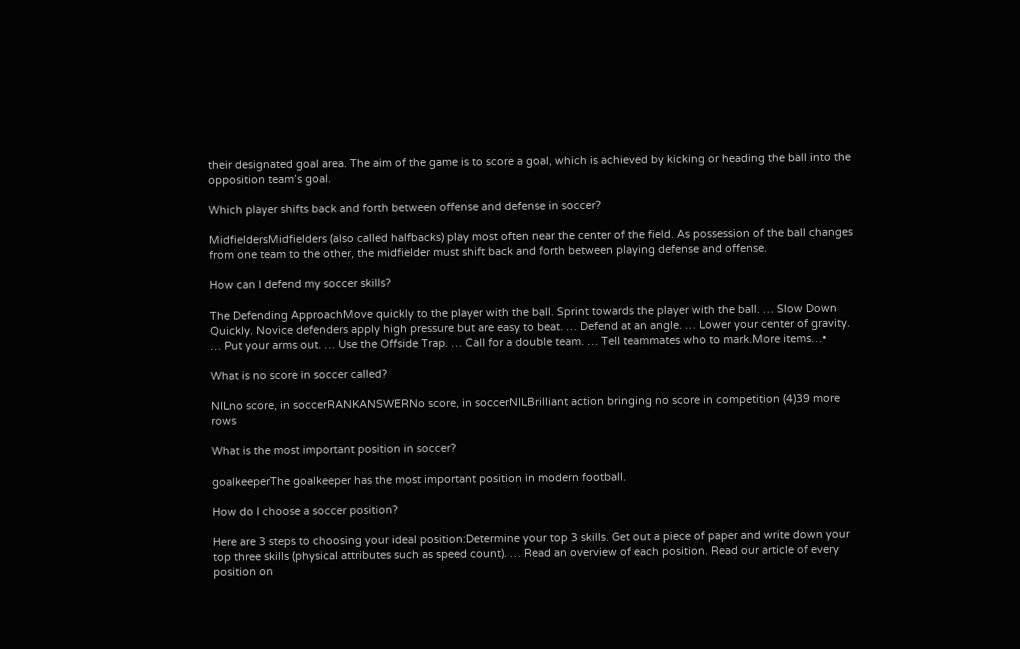their designated goal area. The aim of the game is to score a goal, which is achieved by kicking or heading the ball into the opposition team’s goal.

Which player shifts back and forth between offense and defense in soccer?

MidfieldersMidfielders (also called halfbacks) play most often near the center of the field. As possession of the ball changes from one team to the other, the midfielder must shift back and forth between playing defense and offense.

How can I defend my soccer skills?

The Defending ApproachMove quickly to the player with the ball. Sprint towards the player with the ball. … Slow Down Quickly. Novice defenders apply high pressure but are easy to beat. … Defend at an angle. … Lower your center of gravity. … Put your arms out. … Use the Offside Trap. … Call for a double team. … Tell teammates who to mark.More items…•

What is no score in soccer called?

NILno score, in soccerRANKANSWERNo score, in soccerNILBrilliant action bringing no score in competition (4)39 more rows

What is the most important position in soccer?

goalkeeperThe goalkeeper has the most important position in modern football.

How do I choose a soccer position?

Here are 3 steps to choosing your ideal position:Determine your top 3 skills. Get out a piece of paper and write down your top three skills (physical attributes such as speed count). … Read an overview of each position. Read our article of every position on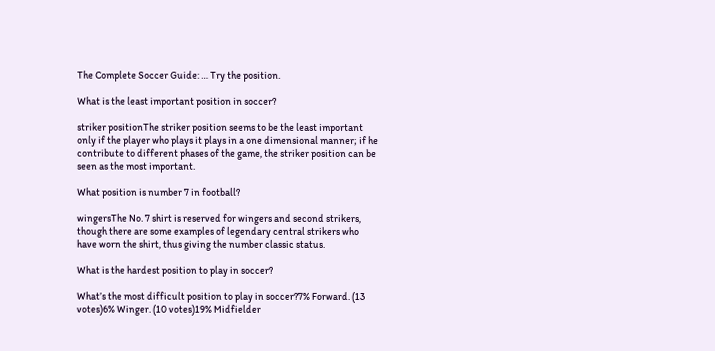The Complete Soccer Guide: … Try the position.

What is the least important position in soccer?

striker positionThe striker position seems to be the least important only if the player who plays it plays in a one dimensional manner; if he contribute to different phases of the game, the striker position can be seen as the most important.

What position is number 7 in football?

wingersThe No. 7 shirt is reserved for wingers and second strikers, though there are some examples of legendary central strikers who have worn the shirt, thus giving the number classic status.

What is the hardest position to play in soccer?

What’s the most difficult position to play in soccer?7% Forward. (13 votes)6% Winger. (10 votes)19% Midfielder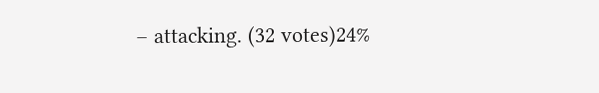– attacking. (32 votes)24%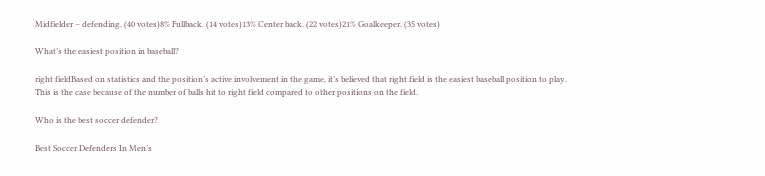Midfielder – defending. (40 votes)8% Fullback. (14 votes)13% Center back. (22 votes)21% Goalkeeper. (35 votes)

What’s the easiest position in baseball?

right fieldBased on statistics and the position’s active involvement in the game, it’s believed that right field is the easiest baseball position to play. This is the case because of the number of balls hit to right field compared to other positions on the field.

Who is the best soccer defender?

Best Soccer Defenders In Men’s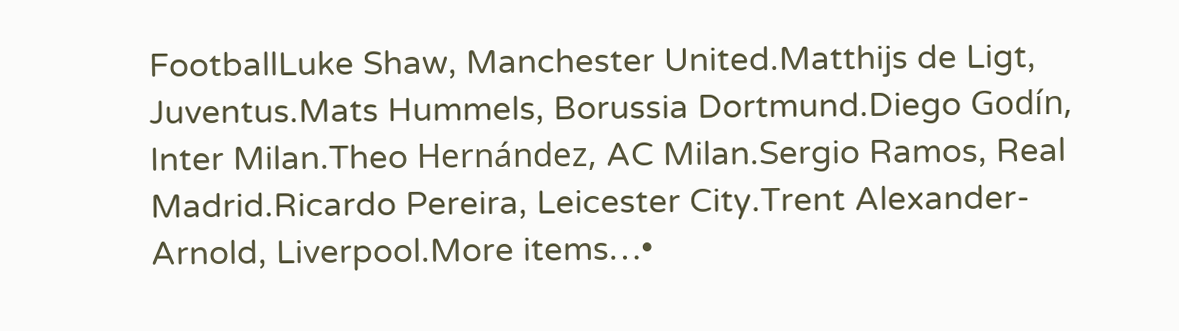FootballLuke Shaw, Manchester United.Matthijs de Ligt, Juventus.Mats Hummels, Borussia Dortmund.Diego Godín, Inter Milan.Theo Hernández, AC Milan.Sergio Ramos, Real Madrid.Ricardo Pereira, Leicester City.Trent Alexander-Arnold, Liverpool.More items…•